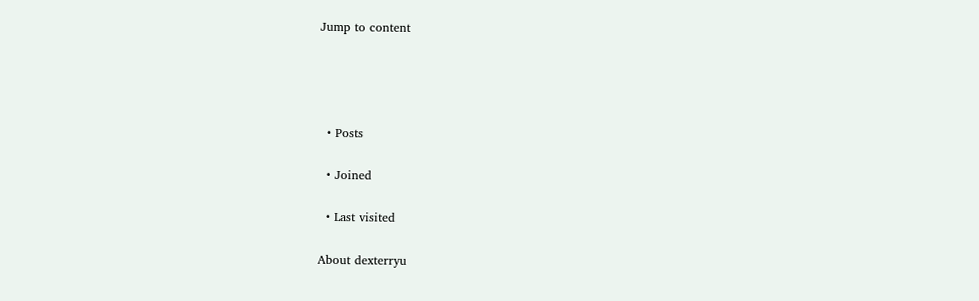Jump to content




  • Posts

  • Joined

  • Last visited

About dexterryu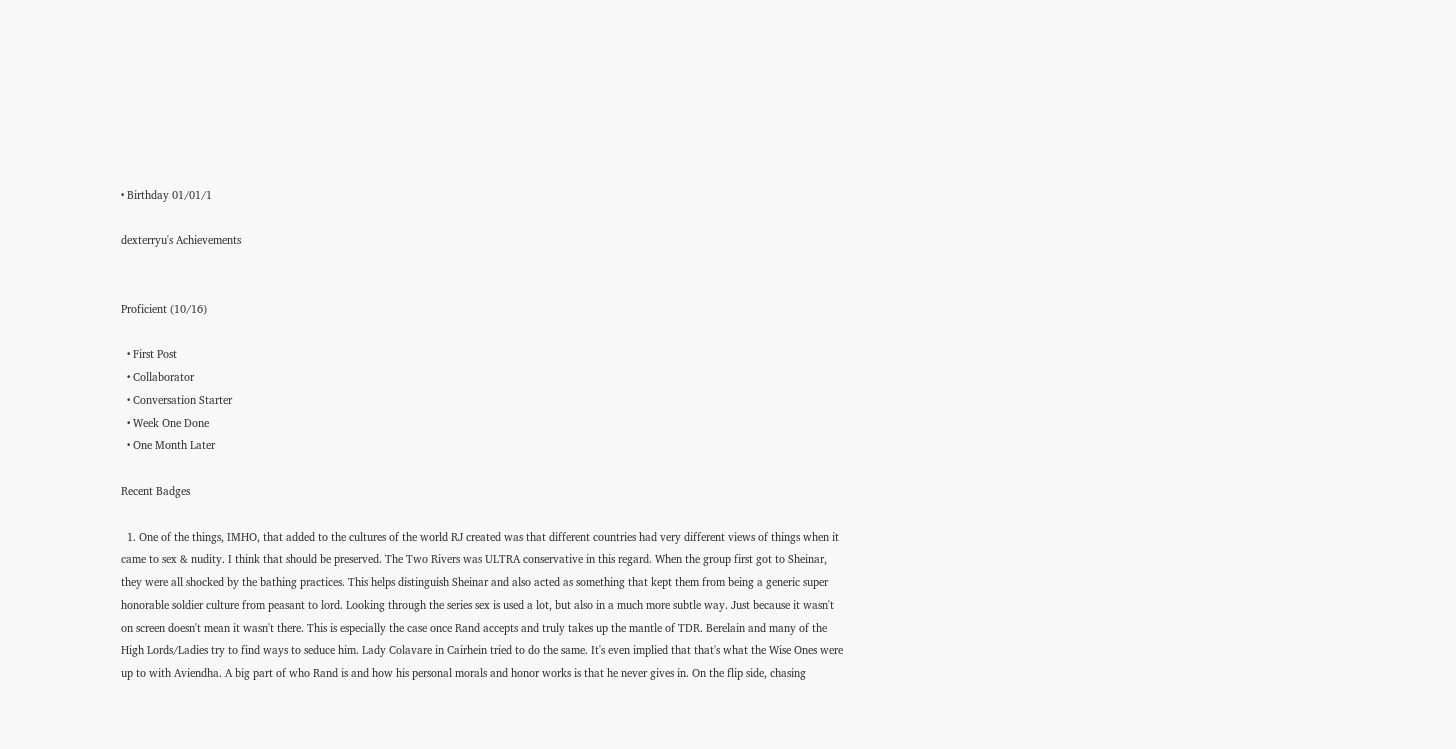• Birthday 01/01/1

dexterryu's Achievements


Proficient (10/16)

  • First Post
  • Collaborator
  • Conversation Starter
  • Week One Done
  • One Month Later

Recent Badges

  1. One of the things, IMHO, that added to the cultures of the world RJ created was that different countries had very different views of things when it came to sex & nudity. I think that should be preserved. The Two Rivers was ULTRA conservative in this regard. When the group first got to Sheinar, they were all shocked by the bathing practices. This helps distinguish Sheinar and also acted as something that kept them from being a generic super honorable soldier culture from peasant to lord. Looking through the series sex is used a lot, but also in a much more subtle way. Just because it wasn't on screen doesn't mean it wasn't there. This is especially the case once Rand accepts and truly takes up the mantle of TDR. Berelain and many of the High Lords/Ladies try to find ways to seduce him. Lady Colavare in Cairhein tried to do the same. It's even implied that that's what the Wise Ones were up to with Aviendha. A big part of who Rand is and how his personal morals and honor works is that he never gives in. On the flip side, chasing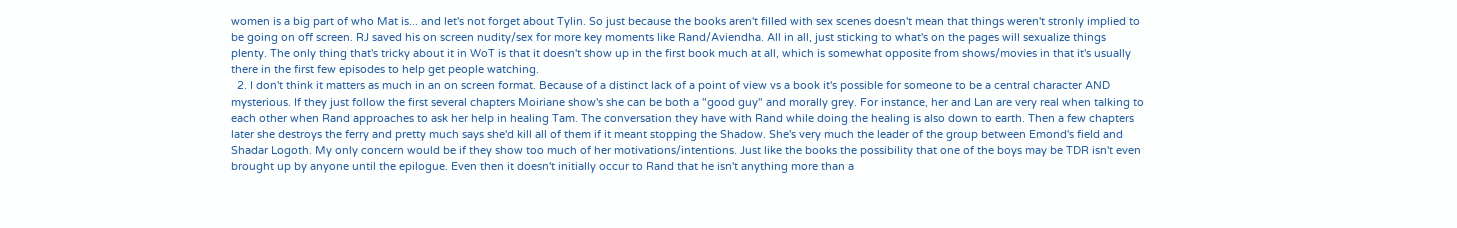women is a big part of who Mat is... and let's not forget about Tylin. So just because the books aren't filled with sex scenes doesn't mean that things weren't stronly implied to be going on off screen. RJ saved his on screen nudity/sex for more key moments like Rand/Aviendha. All in all, just sticking to what's on the pages will sexualize things plenty. The only thing that's tricky about it in WoT is that it doesn't show up in the first book much at all, which is somewhat opposite from shows/movies in that it's usually there in the first few episodes to help get people watching.
  2. I don't think it matters as much in an on screen format. Because of a distinct lack of a point of view vs a book it's possible for someone to be a central character AND mysterious. If they just follow the first several chapters Moiriane show's she can be both a "good guy" and morally grey. For instance, her and Lan are very real when talking to each other when Rand approaches to ask her help in healing Tam. The conversation they have with Rand while doing the healing is also down to earth. Then a few chapters later she destroys the ferry and pretty much says she'd kill all of them if it meant stopping the Shadow. She's very much the leader of the group between Emond's field and Shadar Logoth. My only concern would be if they show too much of her motivations/intentions. Just like the books the possibility that one of the boys may be TDR isn't even brought up by anyone until the epilogue. Even then it doesn't initially occur to Rand that he isn't anything more than a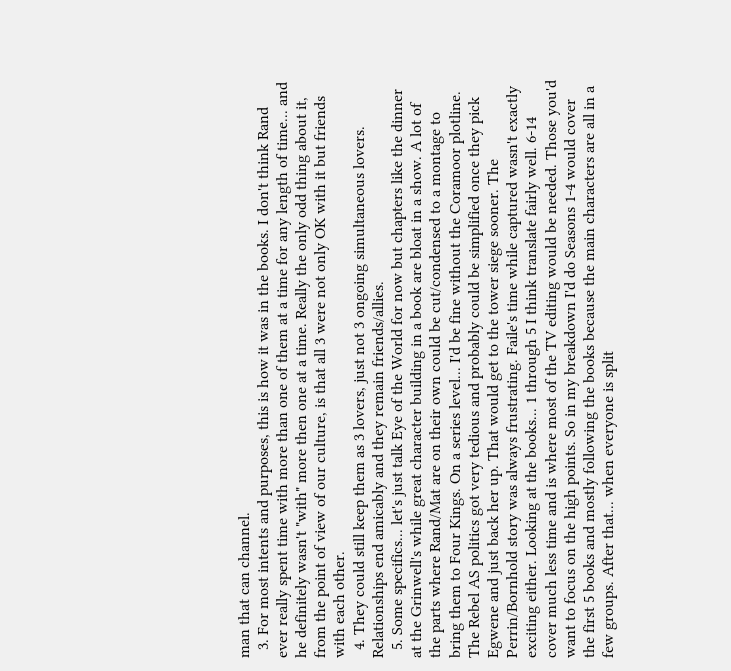man that can channel.
  3. For most intents and purposes, this is how it was in the books. I don't think Rand ever really spent time with more than one of them at a time for any length of time... and he definitely wasn't "with" more then one at a time. Really the only odd thing about it, from the point of view of our culture, is that all 3 were not only OK with it but friends with each other.
  4. They could still keep them as 3 lovers, just not 3 ongoing simultaneous lovers. Relationships end amicably and they remain friends/allies.
  5. Some specifics... let's just talk Eye of the World for now but chapters like the dinner at the Grinwell's while great character building in a book are bloat in a show. A lot of the parts where Rand/Mat are on their own could be cut/condensed to a montage to bring them to Four Kings. On a series level... I'd be fine without the Coramoor plotline. The Rebel AS politics got very tedious and probably could be simplified once they pick Egwene and just back her up. That would get to the tower siege sooner. The Perrin/Bornhold story was always frustrating. Faile's time while captured wasn't exactly exciting either. Looking at the books... 1 through 5 I think translate fairly well. 6-14 cover much less time and is where most of the TV editing would be needed. Those you'd want to focus on the high points. So in my breakdown I'd do Seasons 1-4 would cover the first 5 books and mostly following the books because the main characters are all in a few groups. After that... when everyone is split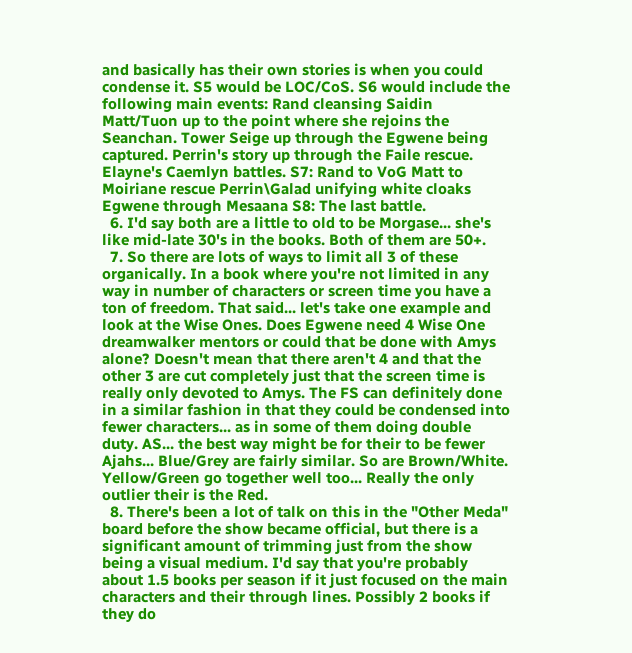and basically has their own stories is when you could condense it. S5 would be LOC/CoS. S6 would include the following main events: Rand cleansing Saidin Matt/Tuon up to the point where she rejoins the Seanchan. Tower Seige up through the Egwene being captured. Perrin's story up through the Faile rescue. Elayne's Caemlyn battles. S7: Rand to VoG Matt to Moiriane rescue Perrin\Galad unifying white cloaks Egwene through Mesaana S8: The last battle.
  6. I'd say both are a little to old to be Morgase... she's like mid-late 30's in the books. Both of them are 50+.
  7. So there are lots of ways to limit all 3 of these organically. In a book where you're not limited in any way in number of characters or screen time you have a ton of freedom. That said... let's take one example and look at the Wise Ones. Does Egwene need 4 Wise One dreamwalker mentors or could that be done with Amys alone? Doesn't mean that there aren't 4 and that the other 3 are cut completely just that the screen time is really only devoted to Amys. The FS can definitely done in a similar fashion in that they could be condensed into fewer characters... as in some of them doing double duty. AS... the best way might be for their to be fewer Ajahs... Blue/Grey are fairly similar. So are Brown/White. Yellow/Green go together well too... Really the only outlier their is the Red.
  8. There's been a lot of talk on this in the "Other Meda" board before the show became official, but there is a significant amount of trimming just from the show being a visual medium. I'd say that you're probably about 1.5 books per season if it just focused on the main characters and their through lines. Possibly 2 books if they do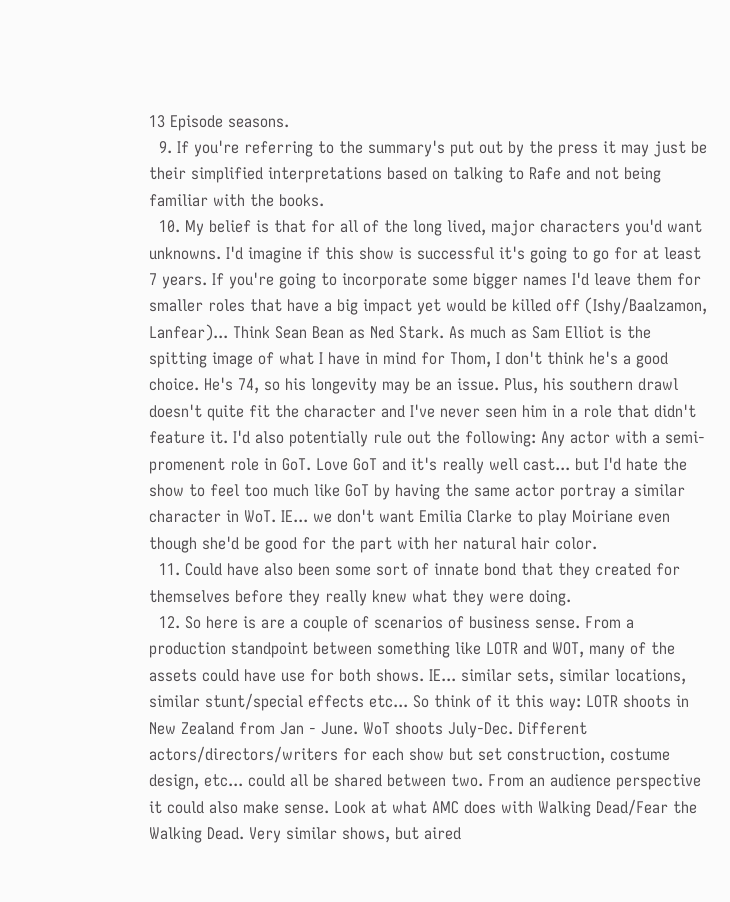13 Episode seasons.
  9. If you're referring to the summary's put out by the press it may just be their simplified interpretations based on talking to Rafe and not being familiar with the books.
  10. My belief is that for all of the long lived, major characters you'd want unknowns. I'd imagine if this show is successful it's going to go for at least 7 years. If you're going to incorporate some bigger names I'd leave them for smaller roles that have a big impact yet would be killed off (Ishy/Baalzamon, Lanfear)... Think Sean Bean as Ned Stark. As much as Sam Elliot is the spitting image of what I have in mind for Thom, I don't think he's a good choice. He's 74, so his longevity may be an issue. Plus, his southern drawl doesn't quite fit the character and I've never seen him in a role that didn't feature it. I'd also potentially rule out the following: Any actor with a semi-promenent role in GoT. Love GoT and it's really well cast... but I'd hate the show to feel too much like GoT by having the same actor portray a similar character in WoT. IE... we don't want Emilia Clarke to play Moiriane even though she'd be good for the part with her natural hair color.
  11. Could have also been some sort of innate bond that they created for themselves before they really knew what they were doing.
  12. So here is are a couple of scenarios of business sense. From a production standpoint between something like LOTR and WOT, many of the assets could have use for both shows. IE... similar sets, similar locations, similar stunt/special effects etc... So think of it this way: LOTR shoots in New Zealand from Jan - June. WoT shoots July-Dec. Different actors/directors/writers for each show but set construction, costume design, etc... could all be shared between two. From an audience perspective it could also make sense. Look at what AMC does with Walking Dead/Fear the Walking Dead. Very similar shows, but aired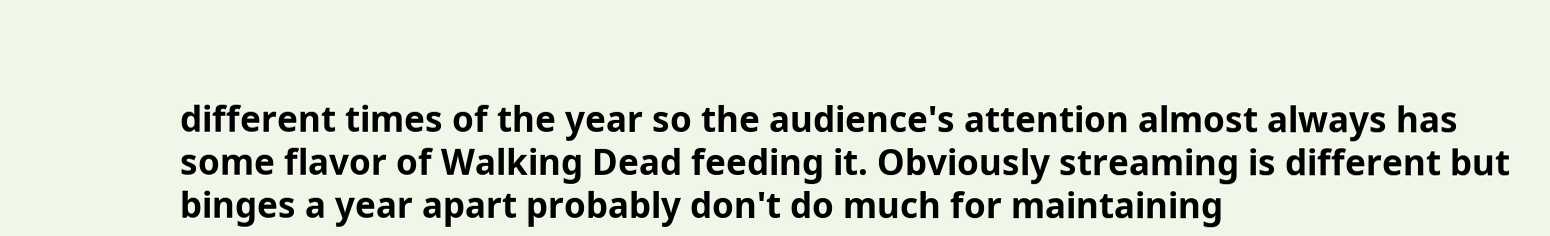different times of the year so the audience's attention almost always has some flavor of Walking Dead feeding it. Obviously streaming is different but binges a year apart probably don't do much for maintaining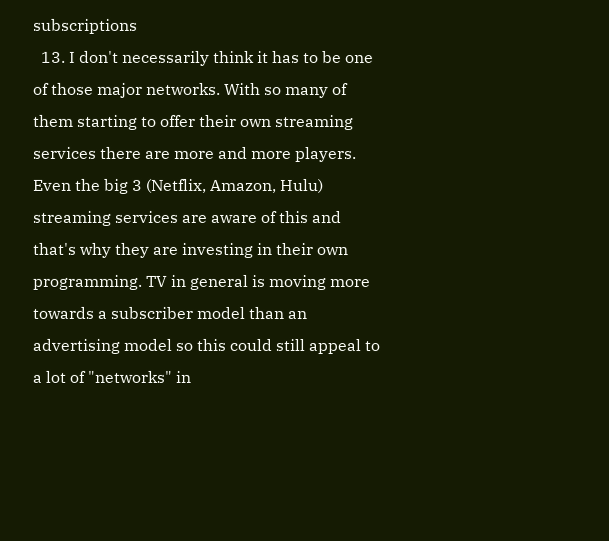subscriptions
  13. I don't necessarily think it has to be one of those major networks. With so many of them starting to offer their own streaming services there are more and more players. Even the big 3 (Netflix, Amazon, Hulu) streaming services are aware of this and that's why they are investing in their own programming. TV in general is moving more towards a subscriber model than an advertising model so this could still appeal to a lot of "networks" in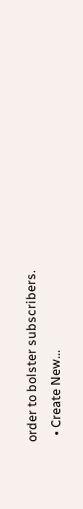order to bolster subscribers.
  • Create New...